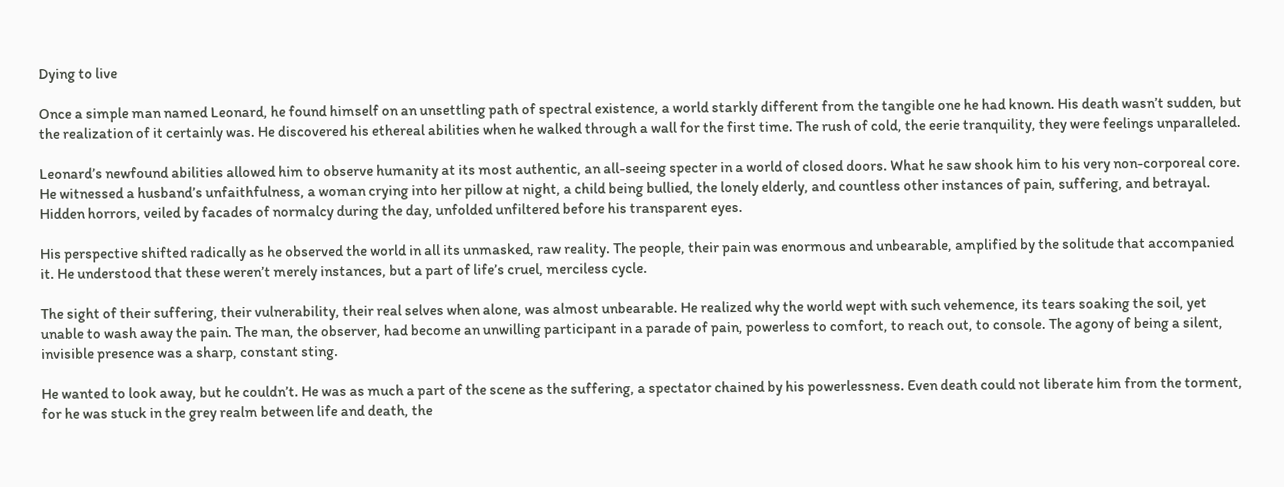Dying to live

Once a simple man named Leonard, he found himself on an unsettling path of spectral existence, a world starkly different from the tangible one he had known. His death wasn’t sudden, but the realization of it certainly was. He discovered his ethereal abilities when he walked through a wall for the first time. The rush of cold, the eerie tranquility, they were feelings unparalleled.

Leonard’s newfound abilities allowed him to observe humanity at its most authentic, an all-seeing specter in a world of closed doors. What he saw shook him to his very non-corporeal core. He witnessed a husband’s unfaithfulness, a woman crying into her pillow at night, a child being bullied, the lonely elderly, and countless other instances of pain, suffering, and betrayal. Hidden horrors, veiled by facades of normalcy during the day, unfolded unfiltered before his transparent eyes.

His perspective shifted radically as he observed the world in all its unmasked, raw reality. The people, their pain was enormous and unbearable, amplified by the solitude that accompanied it. He understood that these weren’t merely instances, but a part of life’s cruel, merciless cycle.

The sight of their suffering, their vulnerability, their real selves when alone, was almost unbearable. He realized why the world wept with such vehemence, its tears soaking the soil, yet unable to wash away the pain. The man, the observer, had become an unwilling participant in a parade of pain, powerless to comfort, to reach out, to console. The agony of being a silent, invisible presence was a sharp, constant sting.

He wanted to look away, but he couldn’t. He was as much a part of the scene as the suffering, a spectator chained by his powerlessness. Even death could not liberate him from the torment, for he was stuck in the grey realm between life and death, the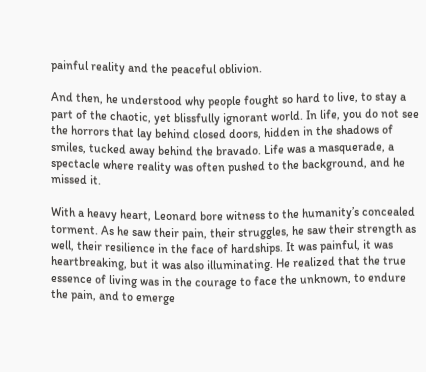painful reality and the peaceful oblivion.

And then, he understood why people fought so hard to live, to stay a part of the chaotic, yet blissfully ignorant world. In life, you do not see the horrors that lay behind closed doors, hidden in the shadows of smiles, tucked away behind the bravado. Life was a masquerade, a spectacle where reality was often pushed to the background, and he missed it.

With a heavy heart, Leonard bore witness to the humanity’s concealed torment. As he saw their pain, their struggles, he saw their strength as well, their resilience in the face of hardships. It was painful, it was heartbreaking, but it was also illuminating. He realized that the true essence of living was in the courage to face the unknown, to endure the pain, and to emerge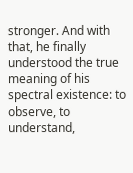stronger. And with that, he finally understood the true meaning of his spectral existence: to observe, to understand,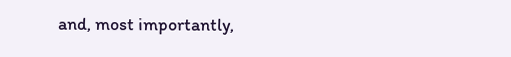and, most importantly,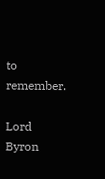to remember.

Lord Byron